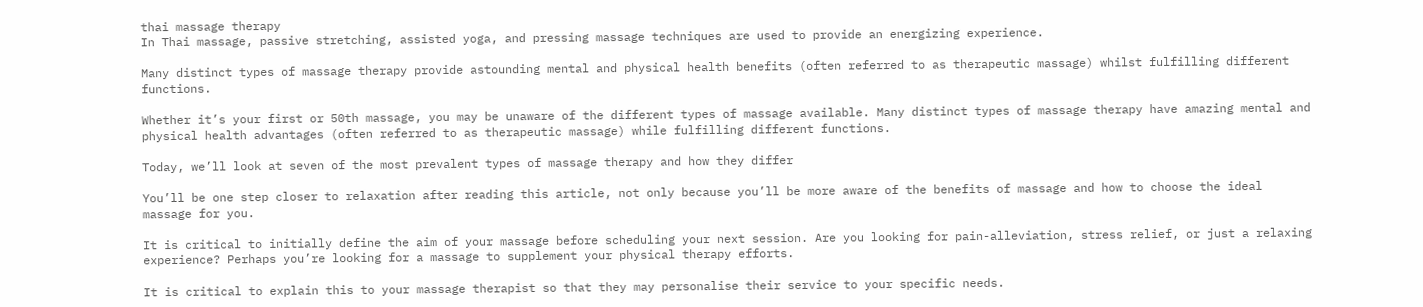thai massage therapy
In Thai massage, passive stretching, assisted yoga, and pressing massage techniques are used to provide an energizing experience.

Many distinct types of massage therapy provide astounding mental and physical health benefits (often referred to as therapeutic massage) whilst fulfilling different functions.

Whether it’s your first or 50th massage, you may be unaware of the different types of massage available. Many distinct types of massage therapy have amazing mental and physical health advantages (often referred to as therapeutic massage) while fulfilling different functions.

Today, we’ll look at seven of the most prevalent types of massage therapy and how they differ

You’ll be one step closer to relaxation after reading this article, not only because you’ll be more aware of the benefits of massage and how to choose the ideal massage for you.

It is critical to initially define the aim of your massage before scheduling your next session. Are you looking for pain-alleviation, stress relief, or just a relaxing experience? Perhaps you’re looking for a massage to supplement your physical therapy efforts.

It is critical to explain this to your massage therapist so that they may personalise their service to your specific needs.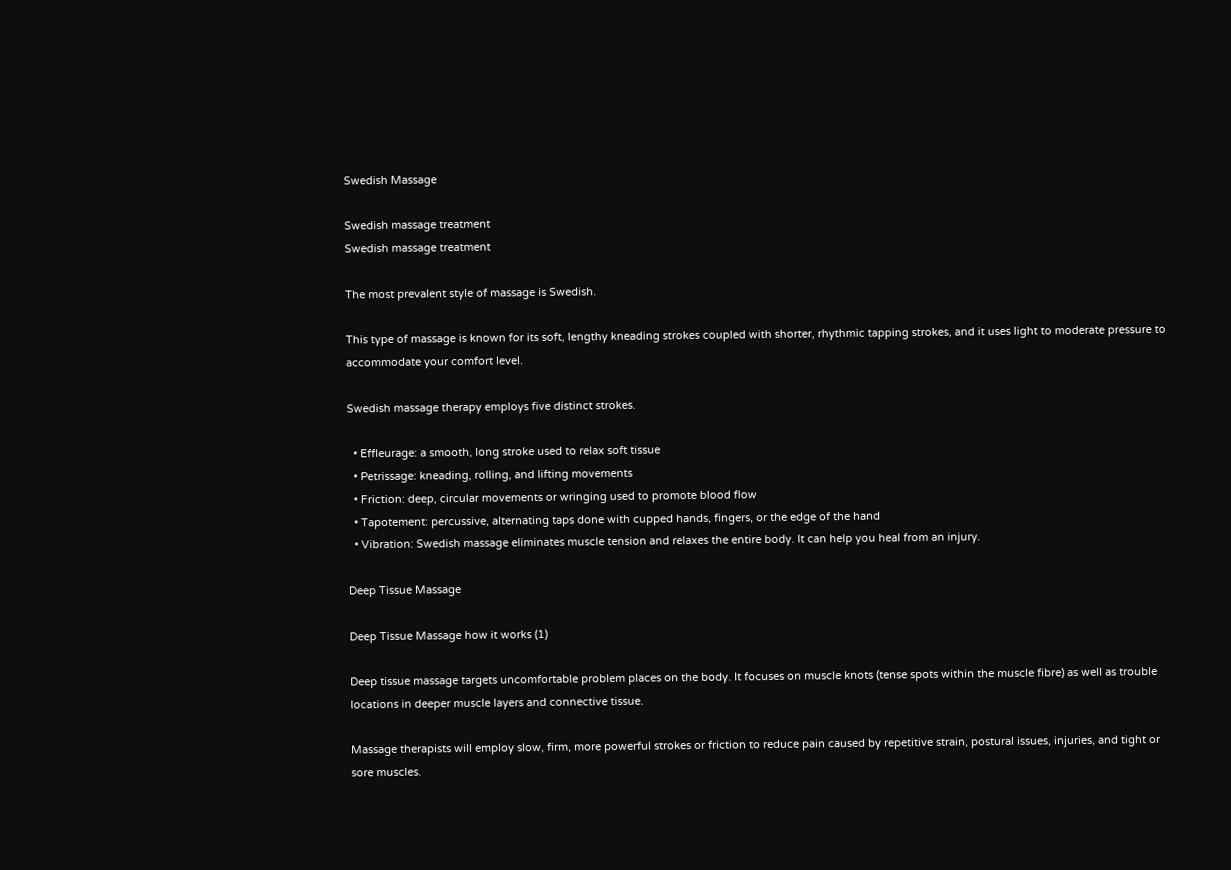Swedish Massage

Swedish massage treatment
Swedish massage treatment

The most prevalent style of massage is Swedish.

This type of massage is known for its soft, lengthy kneading strokes coupled with shorter, rhythmic tapping strokes, and it uses light to moderate pressure to accommodate your comfort level.

Swedish massage therapy employs five distinct strokes.

  • Effleurage: a smooth, long stroke used to relax soft tissue
  • Petrissage: kneading, rolling, and lifting movements
  • Friction: deep, circular movements or wringing used to promote blood flow
  • Tapotement: percussive, alternating taps done with cupped hands, fingers, or the edge of the hand
  • Vibration: Swedish massage eliminates muscle tension and relaxes the entire body. It can help you heal from an injury.

Deep Tissue Massage

Deep Tissue Massage how it works (1)

Deep tissue massage targets uncomfortable problem places on the body. It focuses on muscle knots (tense spots within the muscle fibre) as well as trouble locations in deeper muscle layers and connective tissue.

Massage therapists will employ slow, firm, more powerful strokes or friction to reduce pain caused by repetitive strain, postural issues, injuries, and tight or sore muscles.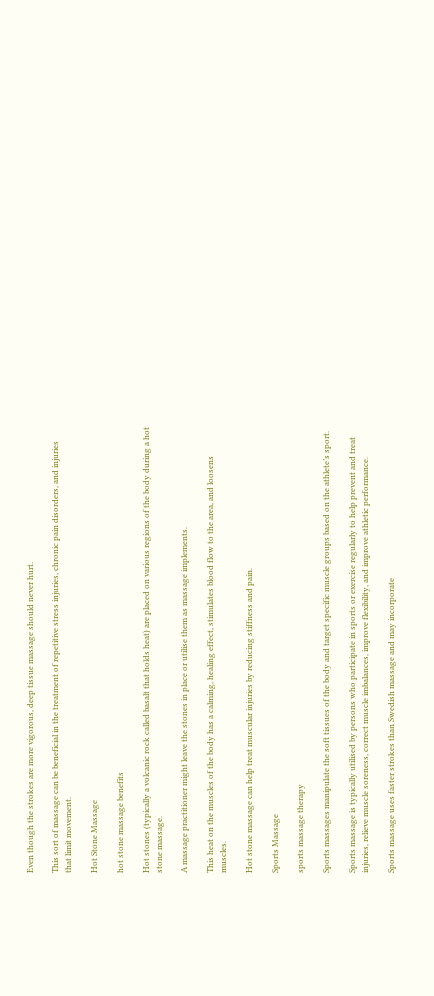Even though the strokes are more vigorous, deep tissue massage should never hurt.

This sort of massage can be beneficial in the treatment of repetitive stress injuries, chronic pain disorders, and injuries that limit movement.

Hot Stone Massage

hot stone massage benefits

Hot stones (typically a volcanic rock called basalt that holds heat) are placed on various regions of the body during a hot stone massage.

A massage practitioner might leave the stones in place or utilise them as massage implements.

This heat on the muscles of the body has a calming, healing effect, stimulates blood flow to the area, and loosens muscles.

Hot stone massage can help treat muscular injuries by reducing stiffness and pain.

Sports Massage

sports massage therapy

Sports massages manipulate the soft tissues of the body and target specific muscle groups based on the athlete’s sport.

Sports massage is typically utilised by persons who participate in sports or exercise regularly to help prevent and treat injuries, relieve muscle soreness, correct muscle imbalances, improve flexibility, and improve athletic performance.

Sports massage uses faster strokes than Swedish massage and may incorporate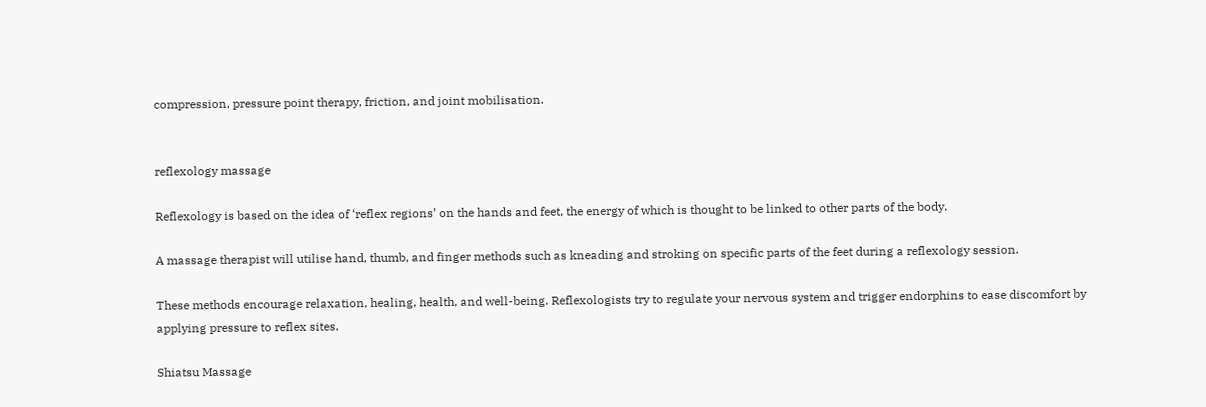compression, pressure point therapy, friction, and joint mobilisation.


reflexology massage

Reflexology is based on the idea of ‘reflex regions’ on the hands and feet, the energy of which is thought to be linked to other parts of the body.

A massage therapist will utilise hand, thumb, and finger methods such as kneading and stroking on specific parts of the feet during a reflexology session.

These methods encourage relaxation, healing, health, and well-being. Reflexologists try to regulate your nervous system and trigger endorphins to ease discomfort by applying pressure to reflex sites.

Shiatsu Massage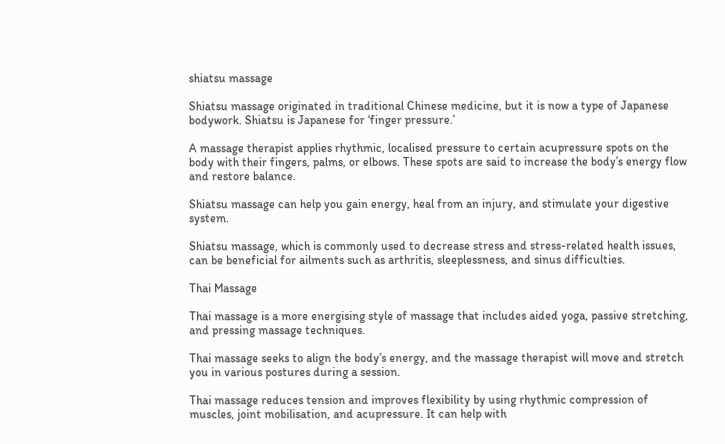shiatsu massage

Shiatsu massage originated in traditional Chinese medicine, but it is now a type of Japanese bodywork. Shiatsu is Japanese for ‘finger pressure.’

A massage therapist applies rhythmic, localised pressure to certain acupressure spots on the body with their fingers, palms, or elbows. These spots are said to increase the body’s energy flow and restore balance.

Shiatsu massage can help you gain energy, heal from an injury, and stimulate your digestive system.

Shiatsu massage, which is commonly used to decrease stress and stress-related health issues, can be beneficial for ailments such as arthritis, sleeplessness, and sinus difficulties.

Thai Massage

Thai massage is a more energising style of massage that includes aided yoga, passive stretching, and pressing massage techniques.

Thai massage seeks to align the body’s energy, and the massage therapist will move and stretch you in various postures during a session.

Thai massage reduces tension and improves flexibility by using rhythmic compression of muscles, joint mobilisation, and acupressure. It can help with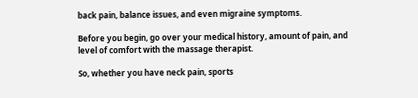back pain, balance issues, and even migraine symptoms.

Before you begin, go over your medical history, amount of pain, and level of comfort with the massage therapist.

So, whether you have neck pain, sports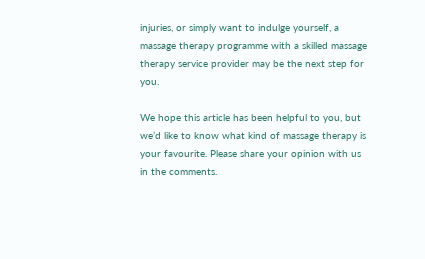injuries, or simply want to indulge yourself, a massage therapy programme with a skilled massage therapy service provider may be the next step for you.

We hope this article has been helpful to you, but we’d like to know what kind of massage therapy is your favourite. Please share your opinion with us in the comments.